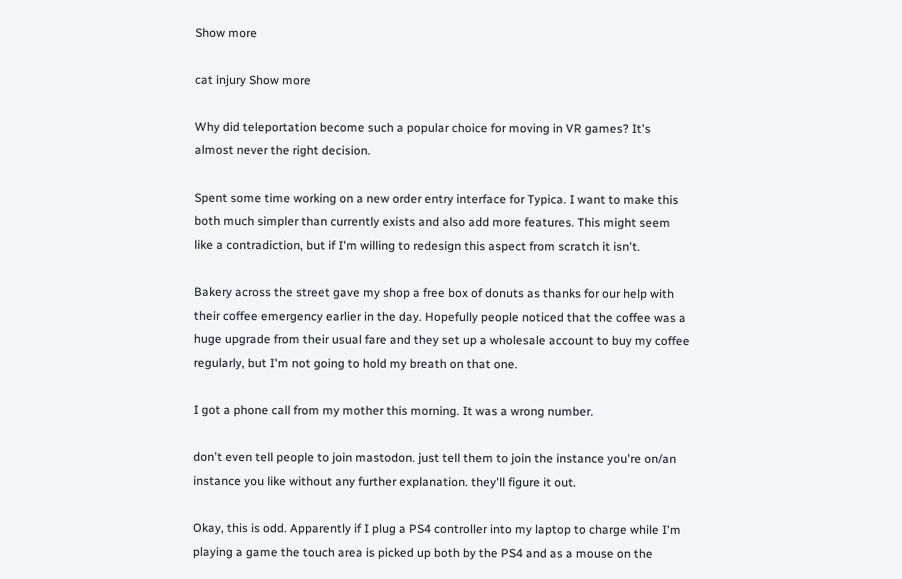Show more

cat injury Show more

Why did teleportation become such a popular choice for moving in VR games? It's almost never the right decision.

Spent some time working on a new order entry interface for Typica. I want to make this both much simpler than currently exists and also add more features. This might seem like a contradiction, but if I'm willing to redesign this aspect from scratch it isn't.

Bakery across the street gave my shop a free box of donuts as thanks for our help with their coffee emergency earlier in the day. Hopefully people noticed that the coffee was a huge upgrade from their usual fare and they set up a wholesale account to buy my coffee regularly, but I'm not going to hold my breath on that one.

I got a phone call from my mother this morning. It was a wrong number.

don't even tell people to join mastodon. just tell them to join the instance you're on/an instance you like without any further explanation. they'll figure it out.

Okay, this is odd. Apparently if I plug a PS4 controller into my laptop to charge while I'm playing a game the touch area is picked up both by the PS4 and as a mouse on the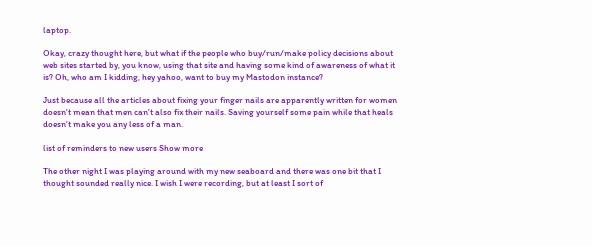laptop.

Okay, crazy thought here, but what if the people who buy/run/make policy decisions about web sites started by, you know, using that site and having some kind of awareness of what it is? Oh, who am I kidding, hey yahoo, want to buy my Mastodon instance?

Just because all the articles about fixing your finger nails are apparently written for women doesn't mean that men can't also fix their nails. Saving yourself some pain while that heals doesn't make you any less of a man.

list of reminders to new users Show more

The other night I was playing around with my new seaboard and there was one bit that I thought sounded really nice. I wish I were recording, but at least I sort of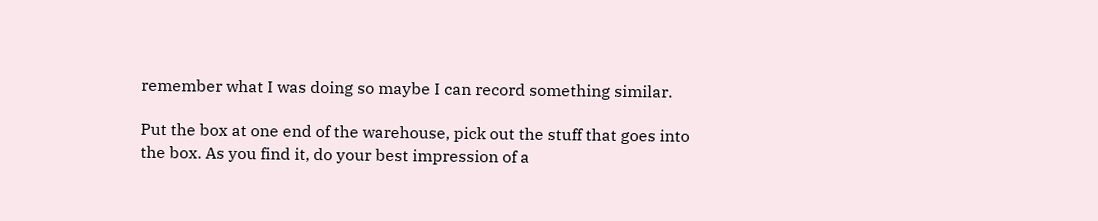remember what I was doing so maybe I can record something similar.

Put the box at one end of the warehouse, pick out the stuff that goes into the box. As you find it, do your best impression of a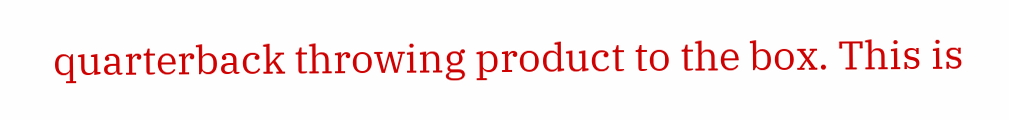quarterback throwing product to the box. This is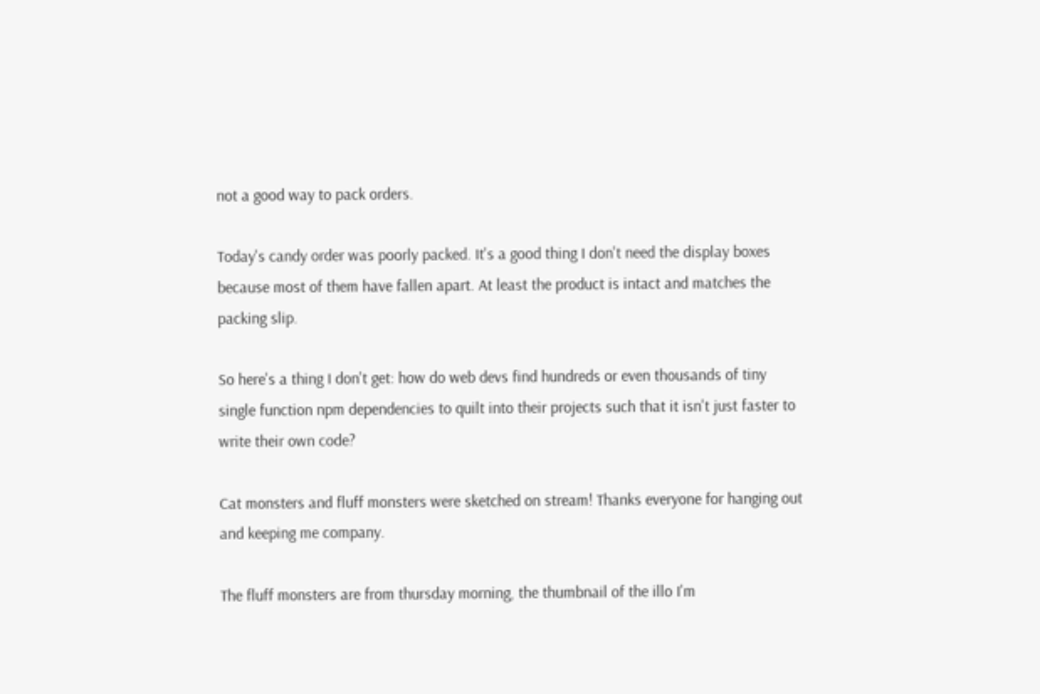not a good way to pack orders.

Today's candy order was poorly packed. It's a good thing I don't need the display boxes because most of them have fallen apart. At least the product is intact and matches the packing slip.

So here's a thing I don't get: how do web devs find hundreds or even thousands of tiny single function npm dependencies to quilt into their projects such that it isn't just faster to write their own code?

Cat monsters and fluff monsters were sketched on stream! Thanks everyone for hanging out and keeping me company.

The fluff monsters are from thursday morning, the thumbnail of the illo I'm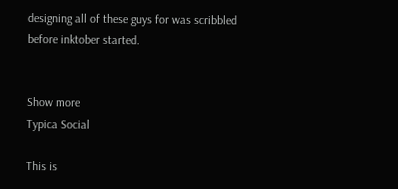designing all of these guys for was scribbled before inktober started.


Show more
Typica Social

This is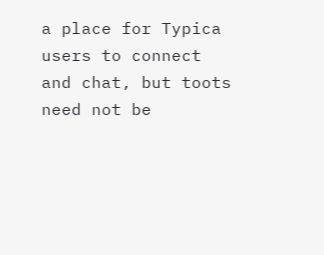a place for Typica users to connect and chat, but toots need not be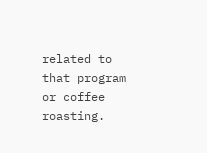related to that program or coffee roasting.